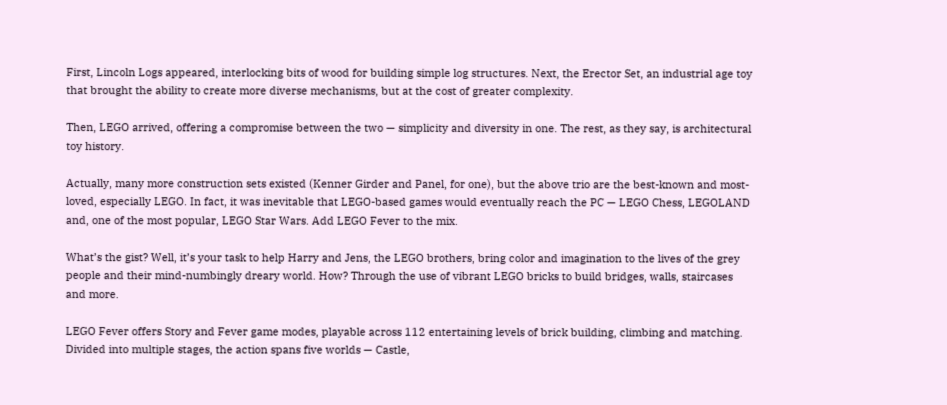First, Lincoln Logs appeared, interlocking bits of wood for building simple log structures. Next, the Erector Set, an industrial age toy that brought the ability to create more diverse mechanisms, but at the cost of greater complexity.

Then, LEGO arrived, offering a compromise between the two — simplicity and diversity in one. The rest, as they say, is architectural toy history.

Actually, many more construction sets existed (Kenner Girder and Panel, for one), but the above trio are the best-known and most-loved, especially LEGO. In fact, it was inevitable that LEGO-based games would eventually reach the PC — LEGO Chess, LEGOLAND and, one of the most popular, LEGO Star Wars. Add LEGO Fever to the mix.

What’s the gist? Well, it’s your task to help Harry and Jens, the LEGO brothers, bring color and imagination to the lives of the grey people and their mind-numbingly dreary world. How? Through the use of vibrant LEGO bricks to build bridges, walls, staircases and more.

LEGO Fever offers Story and Fever game modes, playable across 112 entertaining levels of brick building, climbing and matching. Divided into multiple stages, the action spans five worlds — Castle,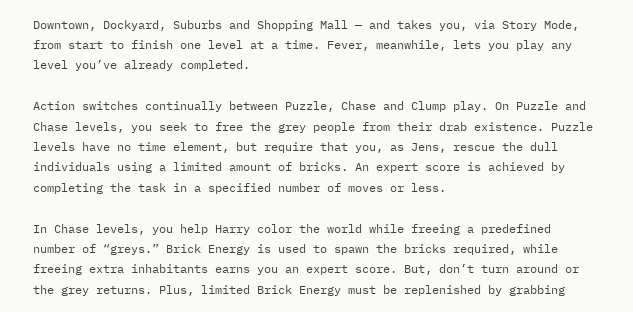Downtown, Dockyard, Suburbs and Shopping Mall — and takes you, via Story Mode, from start to finish one level at a time. Fever, meanwhile, lets you play any level you’ve already completed.

Action switches continually between Puzzle, Chase and Clump play. On Puzzle and Chase levels, you seek to free the grey people from their drab existence. Puzzle levels have no time element, but require that you, as Jens, rescue the dull individuals using a limited amount of bricks. An expert score is achieved by completing the task in a specified number of moves or less.

In Chase levels, you help Harry color the world while freeing a predefined number of “greys.” Brick Energy is used to spawn the bricks required, while freeing extra inhabitants earns you an expert score. But, don’t turn around or the grey returns. Plus, limited Brick Energy must be replenished by grabbing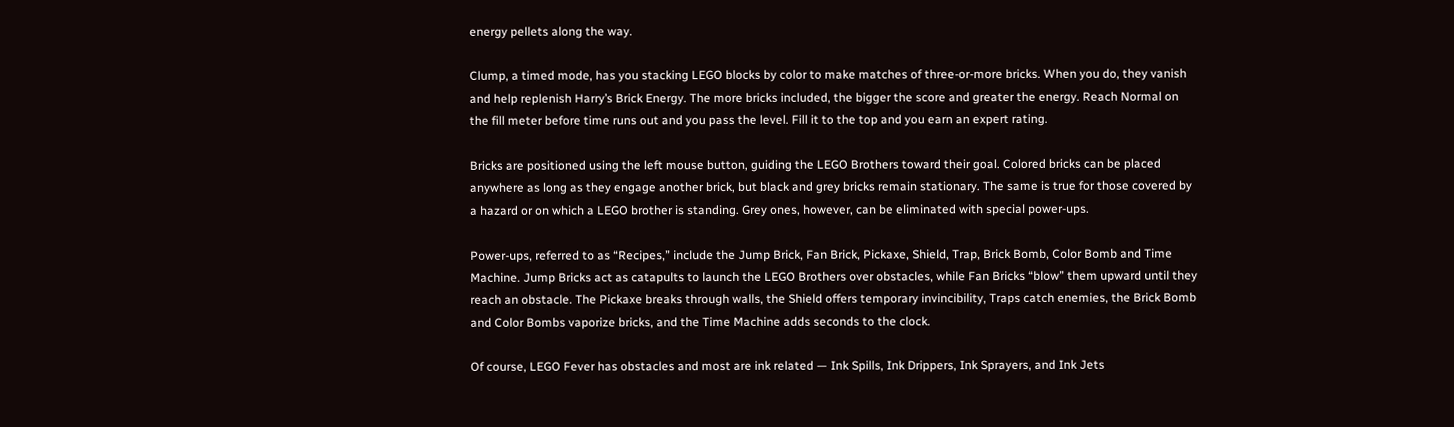energy pellets along the way.

Clump, a timed mode, has you stacking LEGO blocks by color to make matches of three-or-more bricks. When you do, they vanish and help replenish Harry’s Brick Energy. The more bricks included, the bigger the score and greater the energy. Reach Normal on the fill meter before time runs out and you pass the level. Fill it to the top and you earn an expert rating.

Bricks are positioned using the left mouse button, guiding the LEGO Brothers toward their goal. Colored bricks can be placed anywhere as long as they engage another brick, but black and grey bricks remain stationary. The same is true for those covered by a hazard or on which a LEGO brother is standing. Grey ones, however, can be eliminated with special power-ups.

Power-ups, referred to as “Recipes,” include the Jump Brick, Fan Brick, Pickaxe, Shield, Trap, Brick Bomb, Color Bomb and Time Machine. Jump Bricks act as catapults to launch the LEGO Brothers over obstacles, while Fan Bricks “blow” them upward until they reach an obstacle. The Pickaxe breaks through walls, the Shield offers temporary invincibility, Traps catch enemies, the Brick Bomb and Color Bombs vaporize bricks, and the Time Machine adds seconds to the clock.

Of course, LEGO Fever has obstacles and most are ink related — Ink Spills, Ink Drippers, Ink Sprayers, and Ink Jets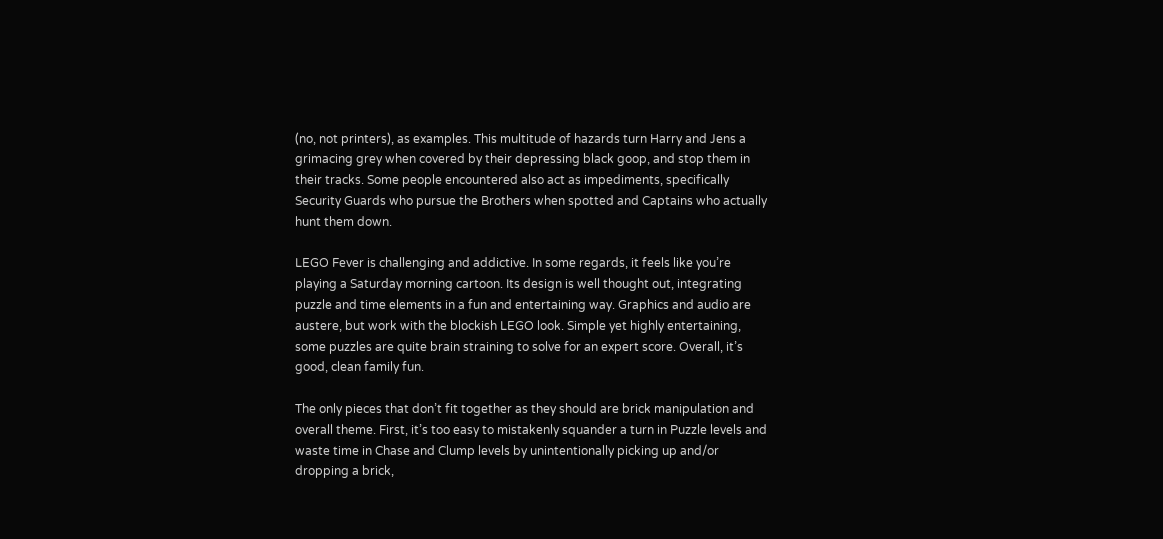(no, not printers), as examples. This multitude of hazards turn Harry and Jens a grimacing grey when covered by their depressing black goop, and stop them in their tracks. Some people encountered also act as impediments, specifically Security Guards who pursue the Brothers when spotted and Captains who actually hunt them down.

LEGO Fever is challenging and addictive. In some regards, it feels like you’re playing a Saturday morning cartoon. Its design is well thought out, integrating puzzle and time elements in a fun and entertaining way. Graphics and audio are austere, but work with the blockish LEGO look. Simple yet highly entertaining, some puzzles are quite brain straining to solve for an expert score. Overall, it’s good, clean family fun.

The only pieces that don’t fit together as they should are brick manipulation and overall theme. First, it’s too easy to mistakenly squander a turn in Puzzle levels and waste time in Chase and Clump levels by unintentionally picking up and/or dropping a brick,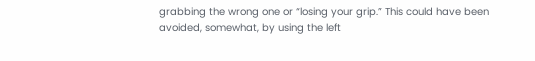grabbing the wrong one or “losing your grip.” This could have been avoided, somewhat, by using the left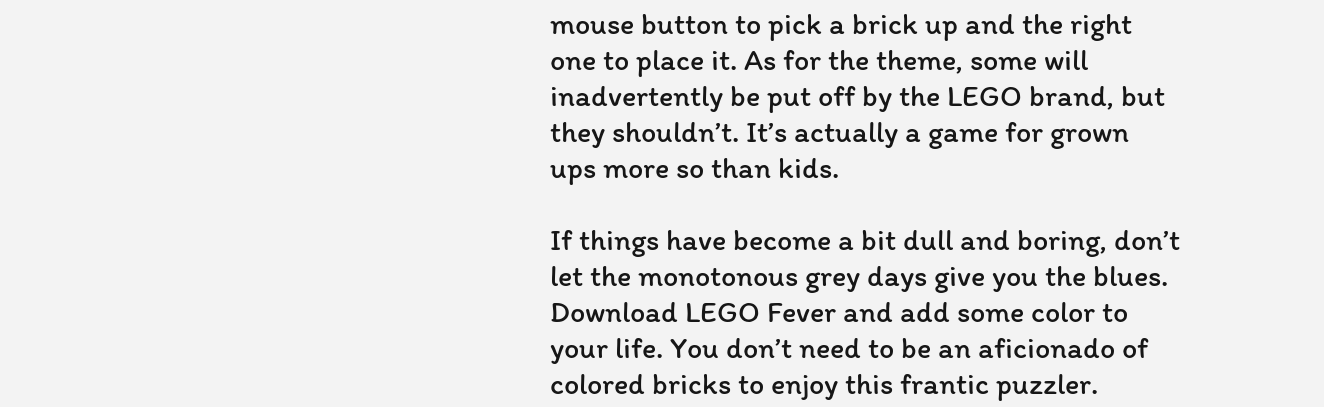mouse button to pick a brick up and the right one to place it. As for the theme, some will inadvertently be put off by the LEGO brand, but they shouldn’t. It’s actually a game for grown ups more so than kids.

If things have become a bit dull and boring, don’t let the monotonous grey days give you the blues. Download LEGO Fever and add some color to your life. You don’t need to be an aficionado of colored bricks to enjoy this frantic puzzler.